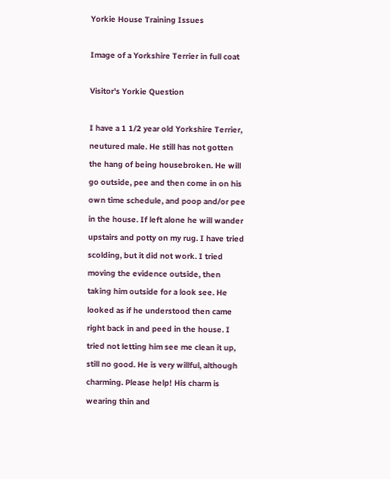Yorkie House Training Issues

Image of a Yorkshire Terrier in full coat

Visitor's Yorkie Question

I have a 1 1/2 year old Yorkshire Terrier, neutured male. He still has not gotten the hang of being housebroken. He will go outside, pee and then come in on his own time schedule, and poop and/or pee in the house. If left alone he will wander upstairs and potty on my rug. I have tried scolding, but it did not work. I tried moving the evidence outside, then taking him outside for a look see. He looked as if he understood then came right back in and peed in the house. I tried not letting him see me clean it up, still no good. He is very willful, although charming. Please help! His charm is wearing thin and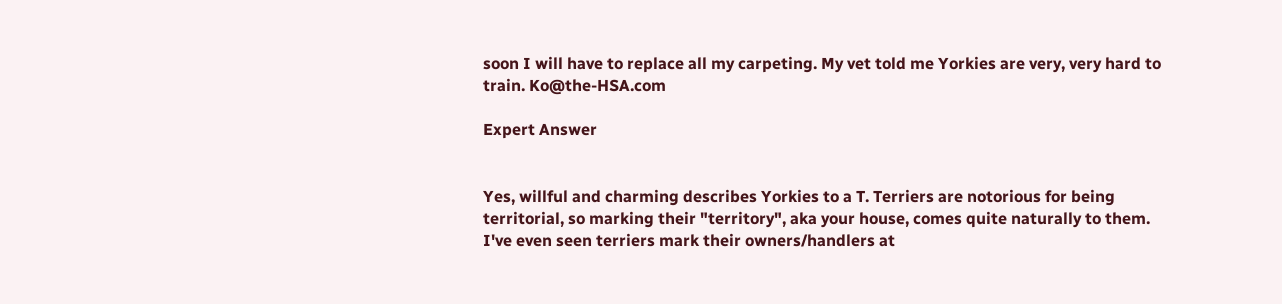soon I will have to replace all my carpeting. My vet told me Yorkies are very, very hard to train. Ko@the-HSA.com

Expert Answer


Yes, willful and charming describes Yorkies to a T. Terriers are notorious for being territorial, so marking their "territory", aka your house, comes quite naturally to them. I've even seen terriers mark their owners/handlers at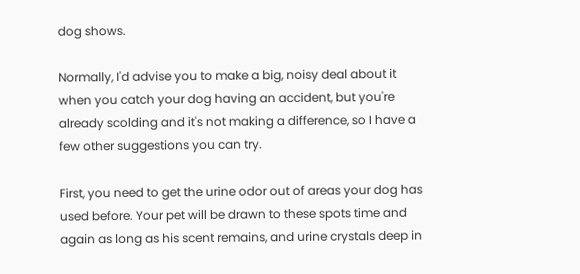dog shows.

Normally, I'd advise you to make a big, noisy deal about it when you catch your dog having an accident, but you're already scolding and it's not making a difference, so I have a few other suggestions you can try.

First, you need to get the urine odor out of areas your dog has used before. Your pet will be drawn to these spots time and again as long as his scent remains, and urine crystals deep in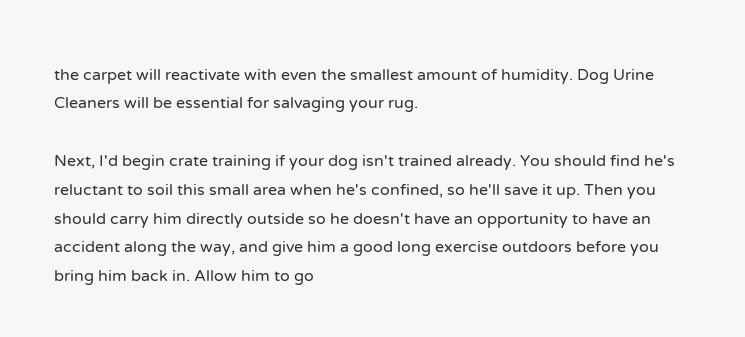the carpet will reactivate with even the smallest amount of humidity. Dog Urine Cleaners will be essential for salvaging your rug.

Next, I'd begin crate training if your dog isn't trained already. You should find he's reluctant to soil this small area when he's confined, so he'll save it up. Then you should carry him directly outside so he doesn't have an opportunity to have an accident along the way, and give him a good long exercise outdoors before you bring him back in. Allow him to go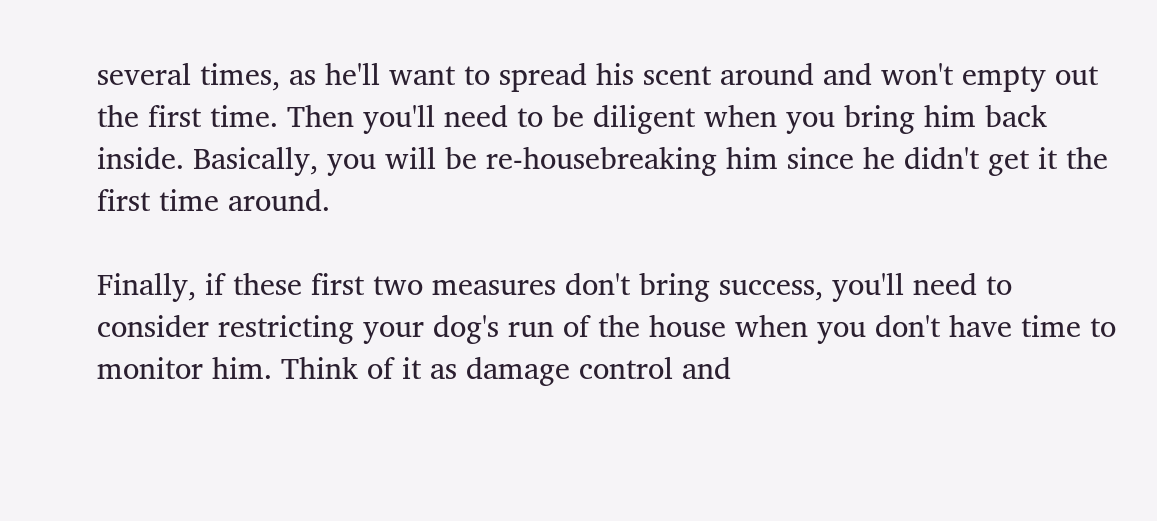several times, as he'll want to spread his scent around and won't empty out the first time. Then you'll need to be diligent when you bring him back inside. Basically, you will be re-housebreaking him since he didn't get it the first time around.

Finally, if these first two measures don't bring success, you'll need to consider restricting your dog's run of the house when you don't have time to monitor him. Think of it as damage control and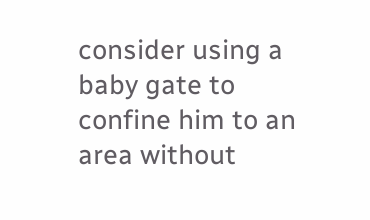consider using a baby gate to confine him to an area without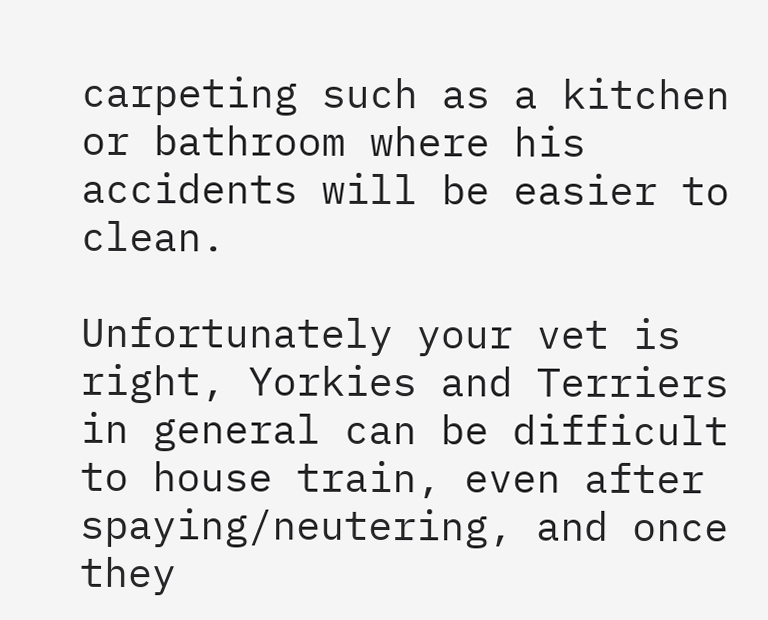carpeting such as a kitchen or bathroom where his accidents will be easier to clean.

Unfortunately your vet is right, Yorkies and Terriers in general can be difficult to house train, even after spaying/neutering, and once they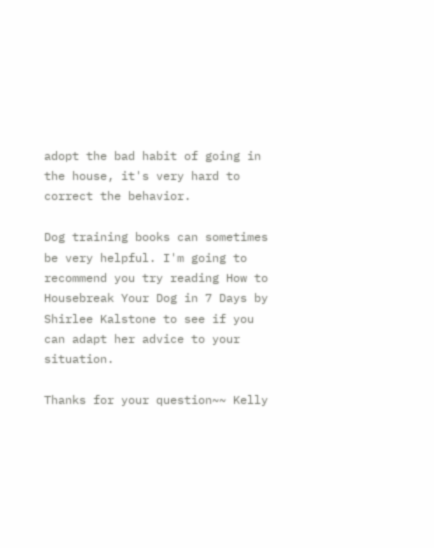adopt the bad habit of going in the house, it's very hard to correct the behavior.

Dog training books can sometimes be very helpful. I'm going to recommend you try reading How to Housebreak Your Dog in 7 Days by Shirlee Kalstone to see if you can adapt her advice to your situation.

Thanks for your question~~ Kelly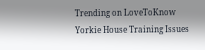Trending on LoveToKnow
Yorkie House Training Issues